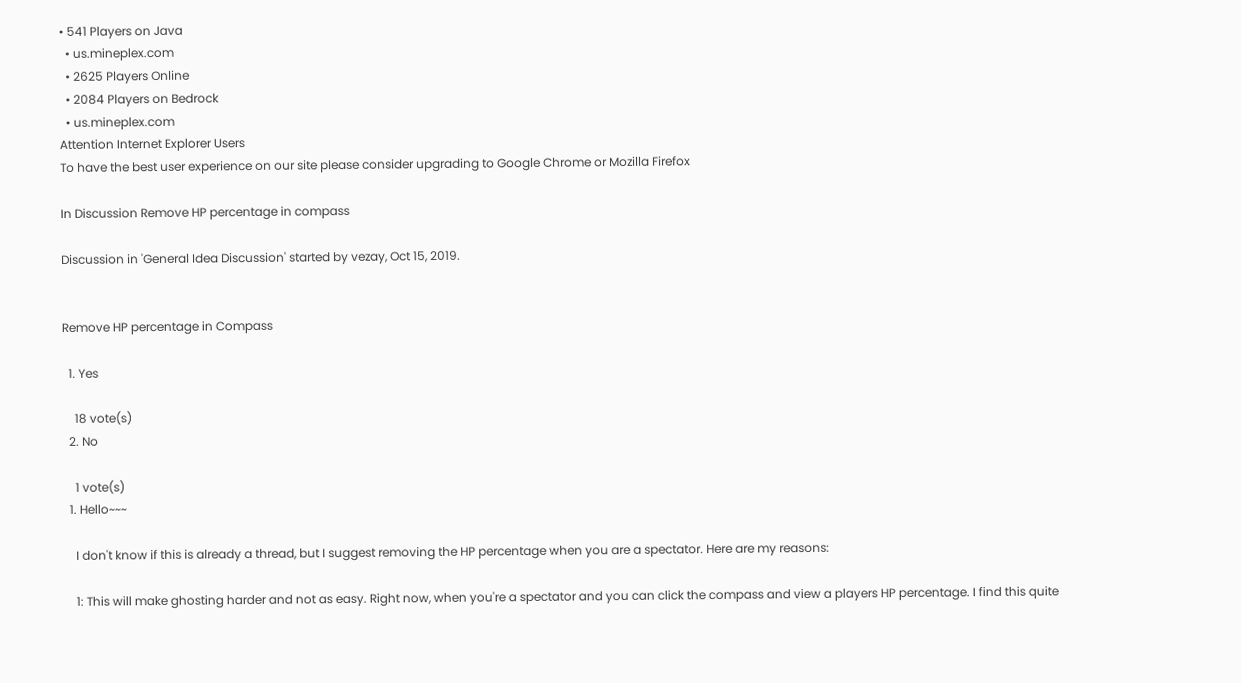• 541 Players on Java
  • us.mineplex.com
  • 2625 Players Online
  • 2084 Players on Bedrock
  • us.mineplex.com
Attention Internet Explorer Users
To have the best user experience on our site please consider upgrading to Google Chrome or Mozilla Firefox

In Discussion Remove HP percentage in compass

Discussion in 'General Idea Discussion' started by vezay, Oct 15, 2019.


Remove HP percentage in Compass

  1. Yes

    18 vote(s)
  2. No

    1 vote(s)
  1. Hello~~~

    I don't know if this is already a thread, but I suggest removing the HP percentage when you are a spectator. Here are my reasons:

    1: This will make ghosting harder and not as easy. Right now, when you're a spectator and you can click the compass and view a players HP percentage. I find this quite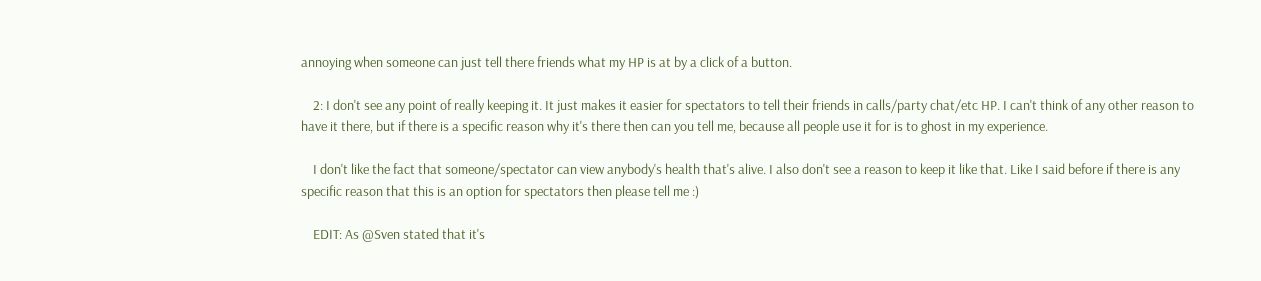annoying when someone can just tell there friends what my HP is at by a click of a button.

    2: I don't see any point of really keeping it. It just makes it easier for spectators to tell their friends in calls/party chat/etc HP. I can't think of any other reason to have it there, but if there is a specific reason why it's there then can you tell me, because all people use it for is to ghost in my experience.

    I don't like the fact that someone/spectator can view anybody's health that's alive. I also don't see a reason to keep it like that. Like I said before if there is any specific reason that this is an option for spectators then please tell me :)

    EDIT: As @Sven stated that it's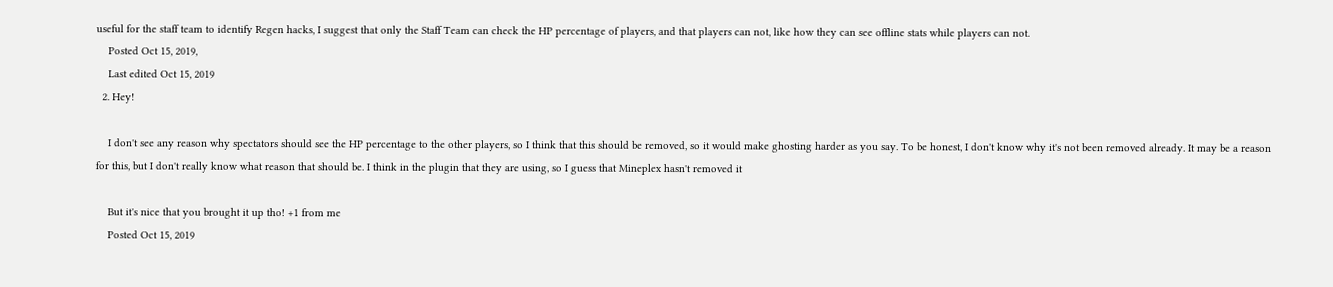useful for the staff team to identify Regen hacks, I suggest that only the Staff Team can check the HP percentage of players, and that players can not, like how they can see offline stats while players can not.
    Posted Oct 15, 2019,
    Last edited Oct 15, 2019
  2. Hey!

    I don't see any reason why spectators should see the HP percentage to the other players, so I think that this should be removed, so it would make ghosting harder as you say. To be honest, I don't know why it's not been removed already. It may be a reason for this, but I don't really know what reason that should be. I think in the plugin that they are using, so I guess that Mineplex hasn't removed it

    But it's nice that you brought it up tho! +1 from me
    Posted Oct 15, 2019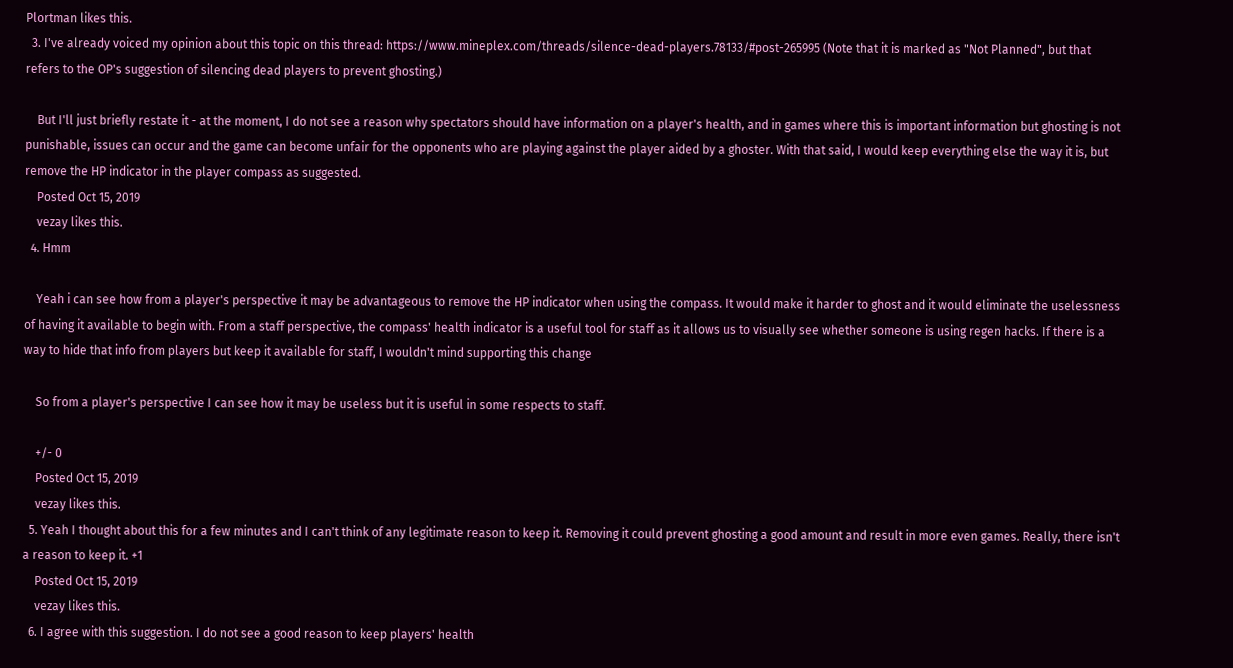Plortman likes this.
  3. I've already voiced my opinion about this topic on this thread: https://www.mineplex.com/threads/silence-dead-players.78133/#post-265995 (Note that it is marked as "Not Planned", but that refers to the OP's suggestion of silencing dead players to prevent ghosting.)

    But I'll just briefly restate it - at the moment, I do not see a reason why spectators should have information on a player's health, and in games where this is important information but ghosting is not punishable, issues can occur and the game can become unfair for the opponents who are playing against the player aided by a ghoster. With that said, I would keep everything else the way it is, but remove the HP indicator in the player compass as suggested.
    Posted Oct 15, 2019
    vezay likes this.
  4. Hmm

    Yeah i can see how from a player's perspective it may be advantageous to remove the HP indicator when using the compass. It would make it harder to ghost and it would eliminate the uselessness of having it available to begin with. From a staff perspective, the compass' health indicator is a useful tool for staff as it allows us to visually see whether someone is using regen hacks. If there is a way to hide that info from players but keep it available for staff, I wouldn't mind supporting this change

    So from a player's perspective I can see how it may be useless but it is useful in some respects to staff.

    +/- 0
    Posted Oct 15, 2019
    vezay likes this.
  5. Yeah I thought about this for a few minutes and I can't think of any legitimate reason to keep it. Removing it could prevent ghosting a good amount and result in more even games. Really, there isn't a reason to keep it. +1
    Posted Oct 15, 2019
    vezay likes this.
  6. I agree with this suggestion. I do not see a good reason to keep players' health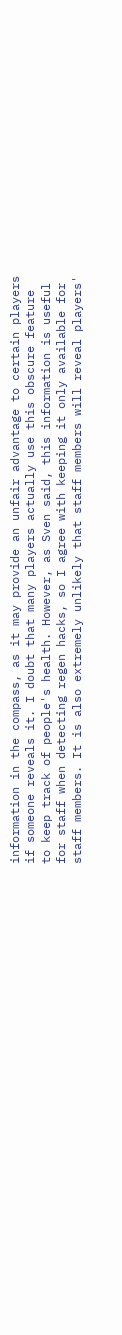information in the compass, as it may provide an unfair advantage to certain players if someone reveals it. I doubt that many players actually use this obscure feature to keep track of people's health. However, as Sven said, this information is useful for staff when detecting regen hacks, so I agree with keeping it only available for staff members. It is also extremely unlikely that staff members will reveal players'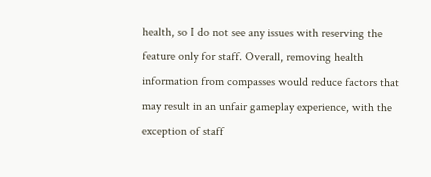health, so I do not see any issues with reserving the feature only for staff. Overall, removing health information from compasses would reduce factors that may result in an unfair gameplay experience, with the exception of staff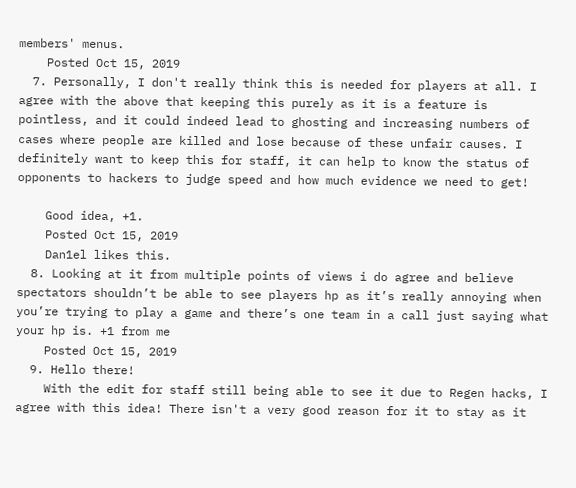members' menus.
    Posted Oct 15, 2019
  7. Personally, I don't really think this is needed for players at all. I agree with the above that keeping this purely as it is a feature is pointless, and it could indeed lead to ghosting and increasing numbers of cases where people are killed and lose because of these unfair causes. I definitely want to keep this for staff, it can help to know the status of opponents to hackers to judge speed and how much evidence we need to get!

    Good idea, +1.
    Posted Oct 15, 2019
    Dan1el likes this.
  8. Looking at it from multiple points of views i do agree and believe spectators shouldn’t be able to see players hp as it’s really annoying when you’re trying to play a game and there’s one team in a call just saying what your hp is. +1 from me
    Posted Oct 15, 2019
  9. Hello there!
    With the edit for staff still being able to see it due to Regen hacks, I agree with this idea! There isn't a very good reason for it to stay as it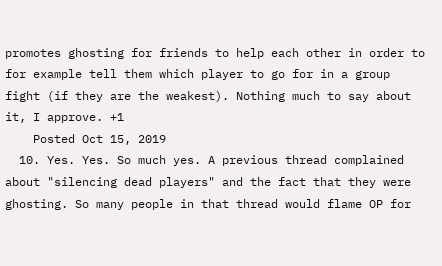promotes ghosting for friends to help each other in order to for example tell them which player to go for in a group fight (if they are the weakest). Nothing much to say about it, I approve. +1
    Posted Oct 15, 2019
  10. Yes. Yes. So much yes. A previous thread complained about "silencing dead players" and the fact that they were ghosting. So many people in that thread would flame OP for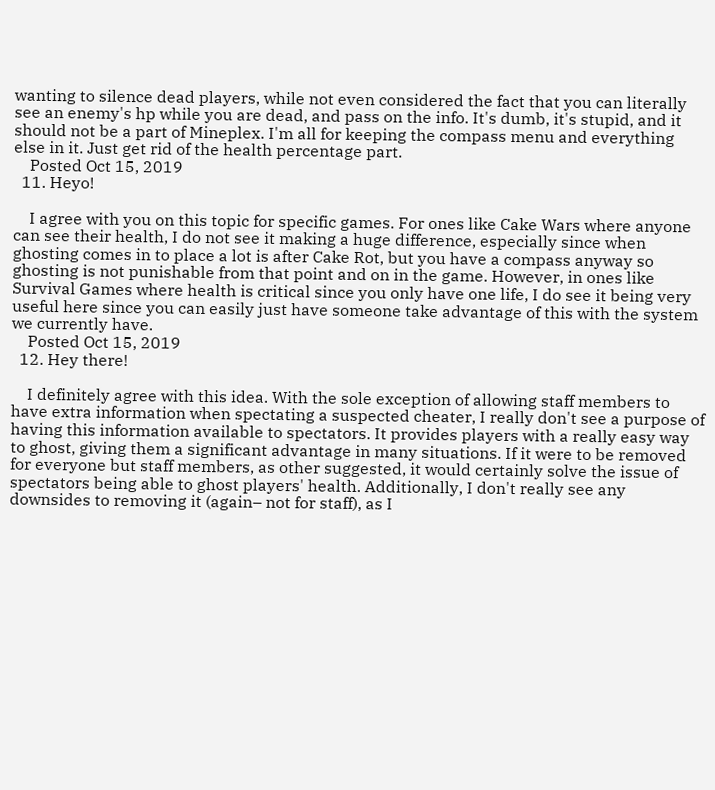wanting to silence dead players, while not even considered the fact that you can literally see an enemy's hp while you are dead, and pass on the info. It's dumb, it's stupid, and it should not be a part of Mineplex. I'm all for keeping the compass menu and everything else in it. Just get rid of the health percentage part.
    Posted Oct 15, 2019
  11. Heyo!

    I agree with you on this topic for specific games. For ones like Cake Wars where anyone can see their health, I do not see it making a huge difference, especially since when ghosting comes in to place a lot is after Cake Rot, but you have a compass anyway so ghosting is not punishable from that point and on in the game. However, in ones like Survival Games where health is critical since you only have one life, I do see it being very useful here since you can easily just have someone take advantage of this with the system we currently have.
    Posted Oct 15, 2019
  12. Hey there!

    I definitely agree with this idea. With the sole exception of allowing staff members to have extra information when spectating a suspected cheater, I really don't see a purpose of having this information available to spectators. It provides players with a really easy way to ghost, giving them a significant advantage in many situations. If it were to be removed for everyone but staff members, as other suggested, it would certainly solve the issue of spectators being able to ghost players' health. Additionally, I don't really see any downsides to removing it (again– not for staff), as I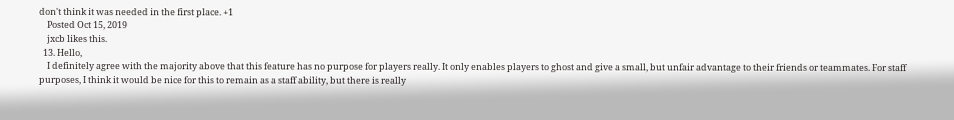don't think it was needed in the first place. +1
    Posted Oct 15, 2019
    jxcb likes this.
  13. Hello,
    I definitely agree with the majority above that this feature has no purpose for players really. It only enables players to ghost and give a small, but unfair advantage to their friends or teammates. For staff purposes, I think it would be nice for this to remain as a staff ability, but there is really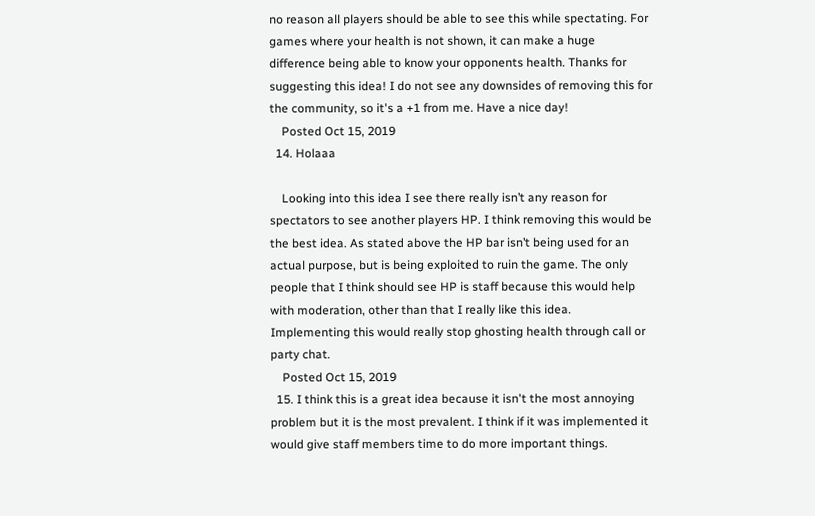no reason all players should be able to see this while spectating. For games where your health is not shown, it can make a huge difference being able to know your opponents health. Thanks for suggesting this idea! I do not see any downsides of removing this for the community, so it's a +1 from me. Have a nice day!
    Posted Oct 15, 2019
  14. Holaaa

    Looking into this idea I see there really isn’t any reason for spectators to see another players HP. I think removing this would be the best idea. As stated above the HP bar isn’t being used for an actual purpose, but is being exploited to ruin the game. The only people that I think should see HP is staff because this would help with moderation, other than that I really like this idea. Implementing this would really stop ghosting health through call or party chat.
    Posted Oct 15, 2019
  15. I think this is a great idea because it isn't the most annoying problem but it is the most prevalent. I think if it was implemented it would give staff members time to do more important things.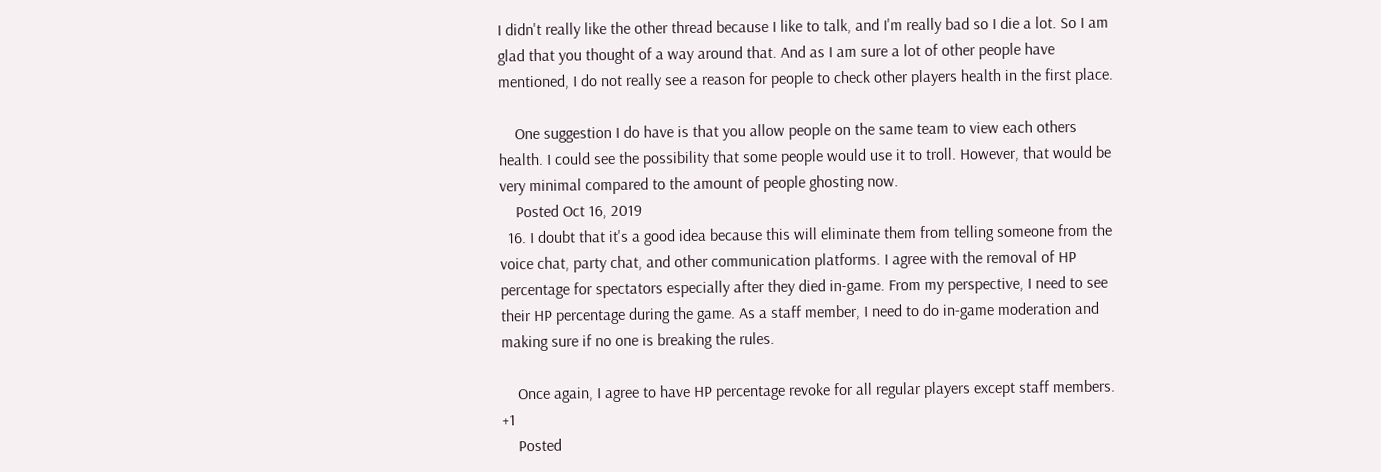I didn't really like the other thread because I like to talk, and I'm really bad so I die a lot. So I am glad that you thought of a way around that. And as I am sure a lot of other people have mentioned, I do not really see a reason for people to check other players health in the first place.

    One suggestion I do have is that you allow people on the same team to view each others health. I could see the possibility that some people would use it to troll. However, that would be very minimal compared to the amount of people ghosting now.
    Posted Oct 16, 2019
  16. I doubt that it's a good idea because this will eliminate them from telling someone from the voice chat, party chat, and other communication platforms. I agree with the removal of HP percentage for spectators especially after they died in-game. From my perspective, I need to see their HP percentage during the game. As a staff member, I need to do in-game moderation and making sure if no one is breaking the rules.

    Once again, I agree to have HP percentage revoke for all regular players except staff members. +1
    Posted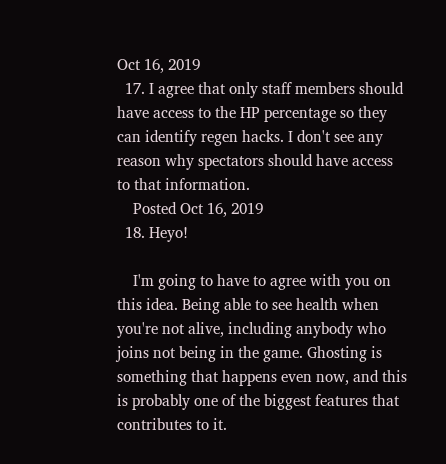Oct 16, 2019
  17. I agree that only staff members should have access to the HP percentage so they can identify regen hacks. I don't see any reason why spectators should have access to that information.
    Posted Oct 16, 2019
  18. Heyo!

    I'm going to have to agree with you on this idea. Being able to see health when you're not alive, including anybody who joins not being in the game. Ghosting is something that happens even now, and this is probably one of the biggest features that contributes to it.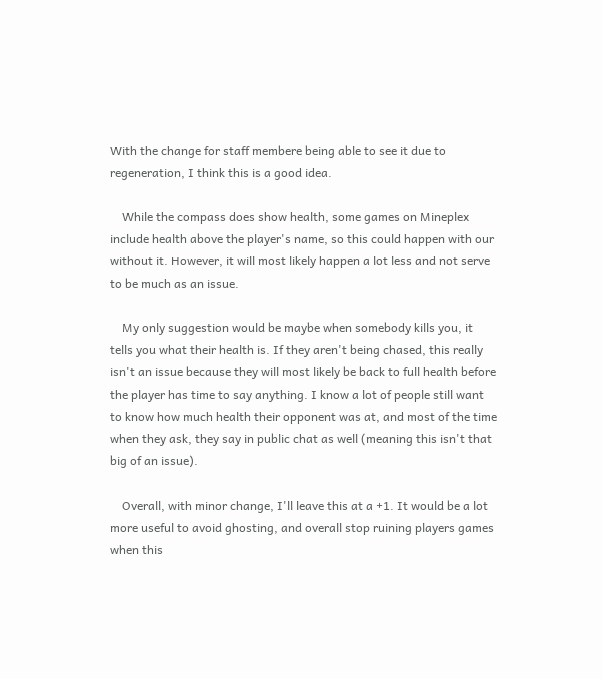With the change for staff membere being able to see it due to regeneration, I think this is a good idea.

    While the compass does show health, some games on Mineplex include health above the player's name, so this could happen with our without it. However, it will most likely happen a lot less and not serve to be much as an issue.

    My only suggestion would be maybe when somebody kills you, it tells you what their health is. If they aren't being chased, this really isn't an issue because they will most likely be back to full health before the player has time to say anything. I know a lot of people still want to know how much health their opponent was at, and most of the time when they ask, they say in public chat as well (meaning this isn't that big of an issue).

    Overall, with minor change, I'll leave this at a +1. It would be a lot more useful to avoid ghosting, and overall stop ruining players games when this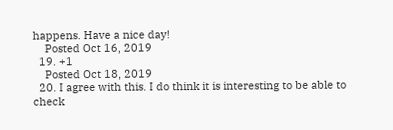happens. Have a nice day!
    Posted Oct 16, 2019
  19. +1
    Posted Oct 18, 2019
  20. I agree with this. I do think it is interesting to be able to check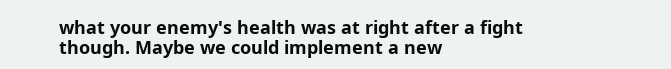what your enemy's health was at right after a fight though. Maybe we could implement a new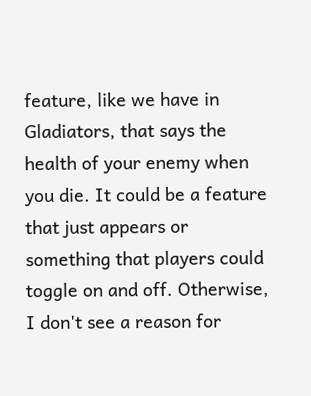feature, like we have in Gladiators, that says the health of your enemy when you die. It could be a feature that just appears or something that players could toggle on and off. Otherwise, I don't see a reason for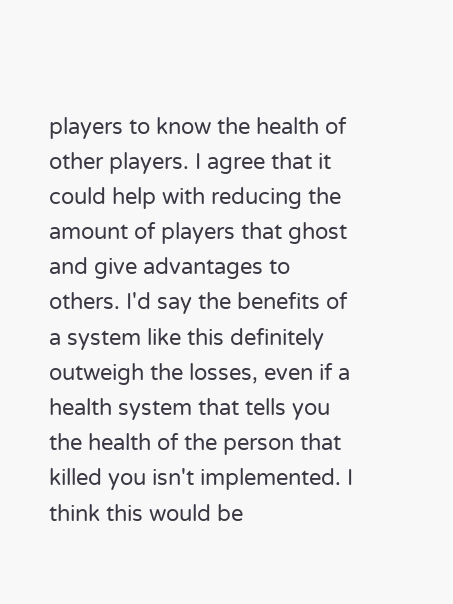players to know the health of other players. I agree that it could help with reducing the amount of players that ghost and give advantages to others. I'd say the benefits of a system like this definitely outweigh the losses, even if a health system that tells you the health of the person that killed you isn't implemented. I think this would be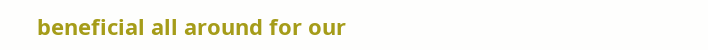beneficial all around for our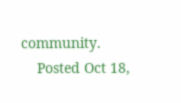community.
    Posted Oct 18,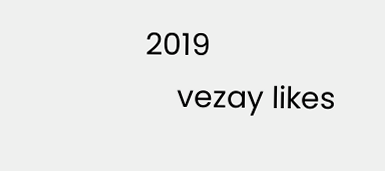2019
    vezay likes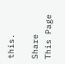this.

Share This Page